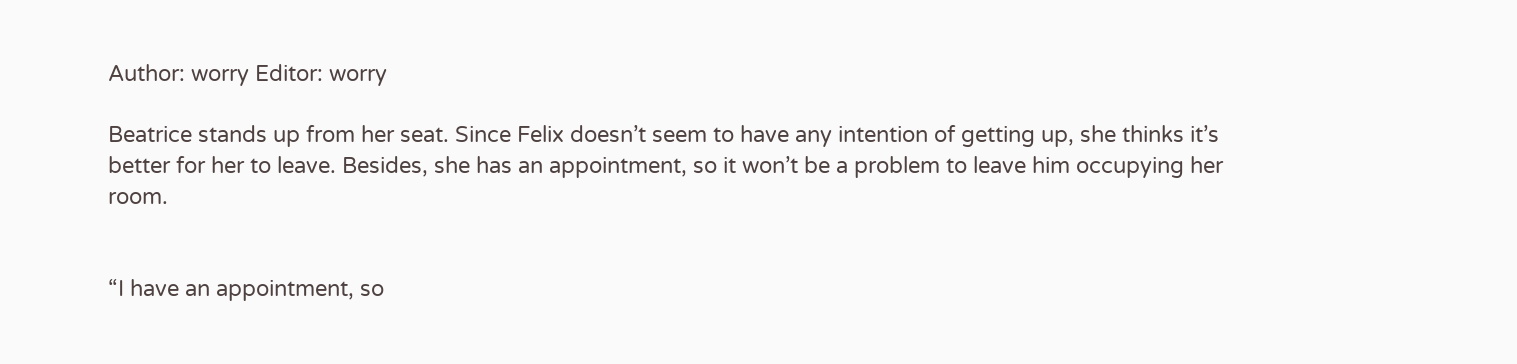Author: worry Editor: worry

Beatrice stands up from her seat. Since Felix doesn’t seem to have any intention of getting up, she thinks it’s better for her to leave. Besides, she has an appointment, so it won’t be a problem to leave him occupying her room.


“I have an appointment, so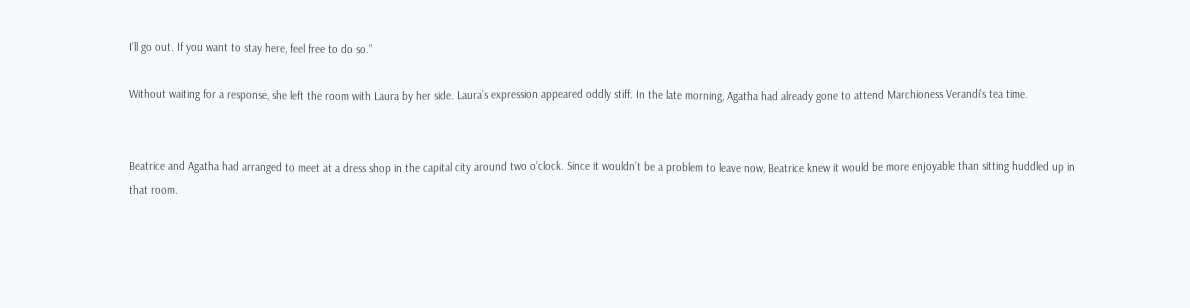I’ll go out. If you want to stay here, feel free to do so.”

Without waiting for a response, she left the room with Laura by her side. Laura’s expression appeared oddly stiff. In the late morning, Agatha had already gone to attend Marchioness Verandi’s tea time.


Beatrice and Agatha had arranged to meet at a dress shop in the capital city around two o’clock. Since it wouldn’t be a problem to leave now, Beatrice knew it would be more enjoyable than sitting huddled up in that room.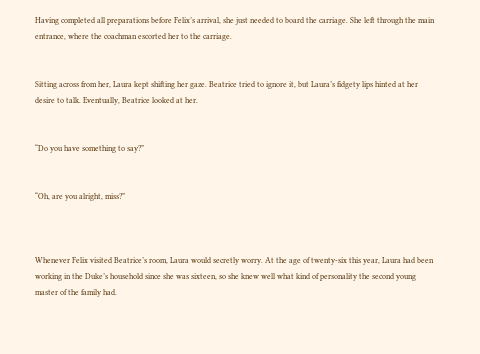Having completed all preparations before Felix’s arrival, she just needed to board the carriage. She left through the main entrance, where the coachman escorted her to the carriage.


Sitting across from her, Laura kept shifting her gaze. Beatrice tried to ignore it, but Laura’s fidgety lips hinted at her desire to talk. Eventually, Beatrice looked at her.


“Do you have something to say?”


“Oh, are you alright, miss?”



Whenever Felix visited Beatrice’s room, Laura would secretly worry. At the age of twenty-six this year, Laura had been working in the Duke’s household since she was sixteen, so she knew well what kind of personality the second young master of the family had.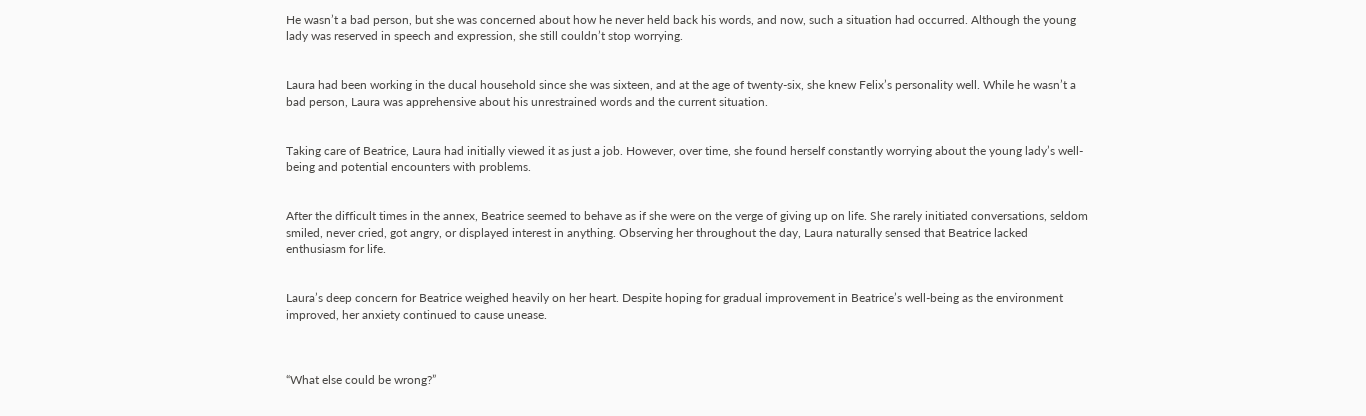He wasn’t a bad person, but she was concerned about how he never held back his words, and now, such a situation had occurred. Although the young lady was reserved in speech and expression, she still couldn’t stop worrying.


Laura had been working in the ducal household since she was sixteen, and at the age of twenty-six, she knew Felix’s personality well. While he wasn’t a bad person, Laura was apprehensive about his unrestrained words and the current situation.


Taking care of Beatrice, Laura had initially viewed it as just a job. However, over time, she found herself constantly worrying about the young lady’s well-being and potential encounters with problems.


After the difficult times in the annex, Beatrice seemed to behave as if she were on the verge of giving up on life. She rarely initiated conversations, seldom smiled, never cried, got angry, or displayed interest in anything. Observing her throughout the day, Laura naturally sensed that Beatrice lacked enthusiasm for life.


Laura’s deep concern for Beatrice weighed heavily on her heart. Despite hoping for gradual improvement in Beatrice’s well-being as the environment improved, her anxiety continued to cause unease.



“What else could be wrong?”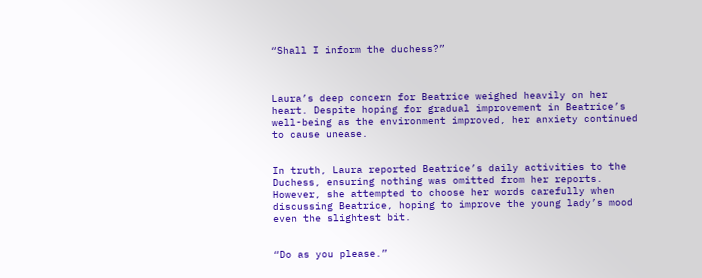“Shall I inform the duchess?”



Laura’s deep concern for Beatrice weighed heavily on her heart. Despite hoping for gradual improvement in Beatrice’s well-being as the environment improved, her anxiety continued to cause unease.


In truth, Laura reported Beatrice’s daily activities to the Duchess, ensuring nothing was omitted from her reports. However, she attempted to choose her words carefully when discussing Beatrice, hoping to improve the young lady’s mood even the slightest bit.


“Do as you please.”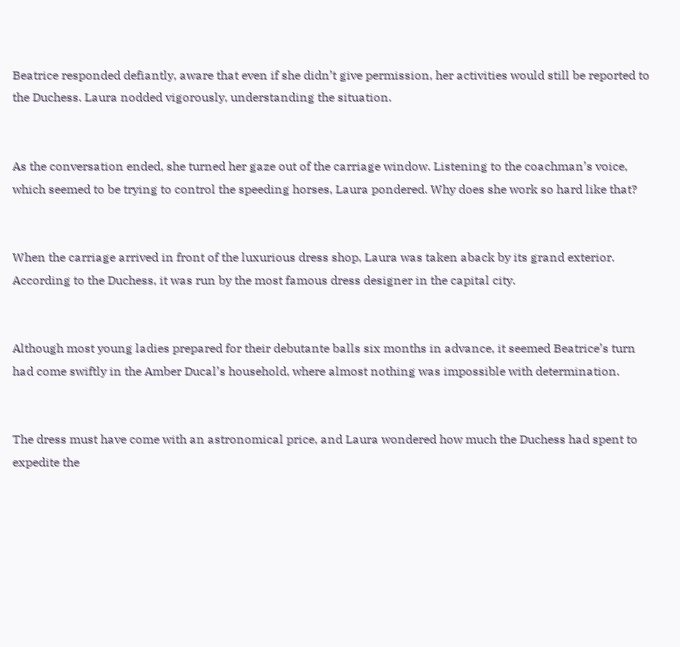Beatrice responded defiantly, aware that even if she didn’t give permission, her activities would still be reported to the Duchess. Laura nodded vigorously, understanding the situation.


As the conversation ended, she turned her gaze out of the carriage window. Listening to the coachman’s voice, which seemed to be trying to control the speeding horses, Laura pondered. Why does she work so hard like that?


When the carriage arrived in front of the luxurious dress shop, Laura was taken aback by its grand exterior. According to the Duchess, it was run by the most famous dress designer in the capital city.


Although most young ladies prepared for their debutante balls six months in advance, it seemed Beatrice’s turn had come swiftly in the Amber Ducal’s household, where almost nothing was impossible with determination.


The dress must have come with an astronomical price, and Laura wondered how much the Duchess had spent to expedite the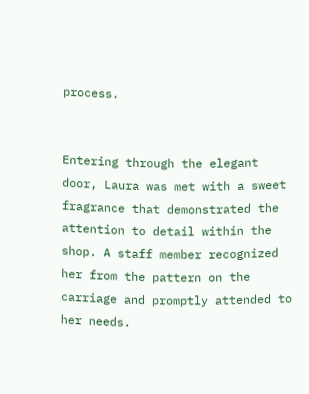process.


Entering through the elegant door, Laura was met with a sweet fragrance that demonstrated the attention to detail within the shop. A staff member recognized her from the pattern on the carriage and promptly attended to her needs.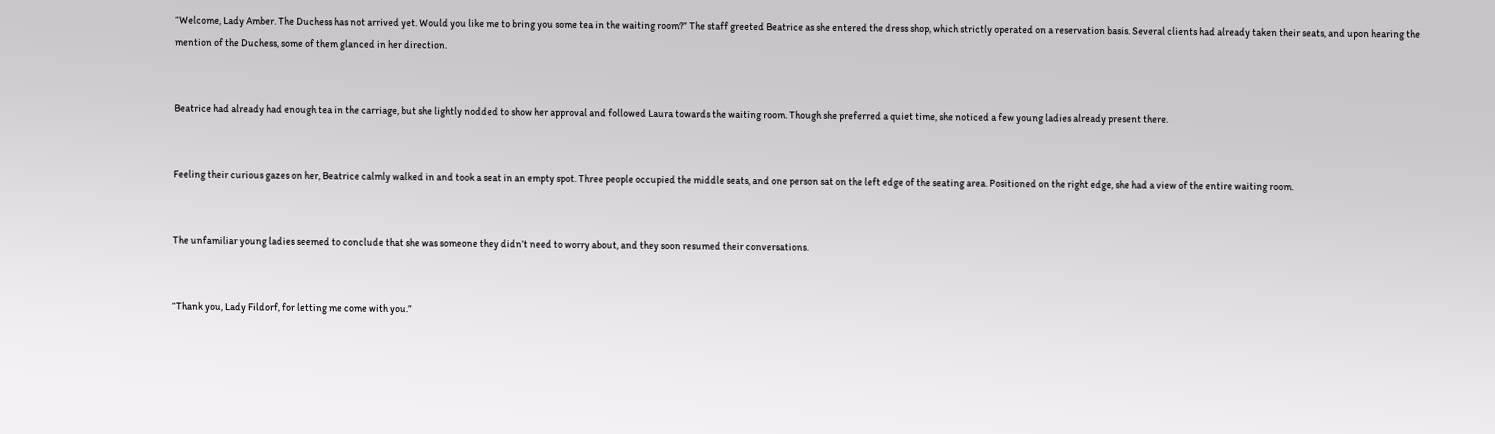“Welcome, Lady Amber. The Duchess has not arrived yet. Would you like me to bring you some tea in the waiting room?” The staff greeted Beatrice as she entered the dress shop, which strictly operated on a reservation basis. Several clients had already taken their seats, and upon hearing the mention of the Duchess, some of them glanced in her direction.


Beatrice had already had enough tea in the carriage, but she lightly nodded to show her approval and followed Laura towards the waiting room. Though she preferred a quiet time, she noticed a few young ladies already present there.


Feeling their curious gazes on her, Beatrice calmly walked in and took a seat in an empty spot. Three people occupied the middle seats, and one person sat on the left edge of the seating area. Positioned on the right edge, she had a view of the entire waiting room.


The unfamiliar young ladies seemed to conclude that she was someone they didn’t need to worry about, and they soon resumed their conversations.


“Thank you, Lady Fildorf, for letting me come with you.”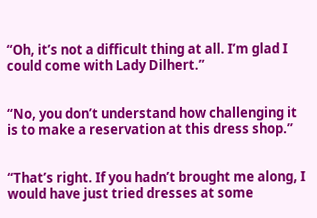“Oh, it’s not a difficult thing at all. I’m glad I could come with Lady Dilhert.”


“No, you don’t understand how challenging it is to make a reservation at this dress shop.”


“That’s right. If you hadn’t brought me along, I would have just tried dresses at some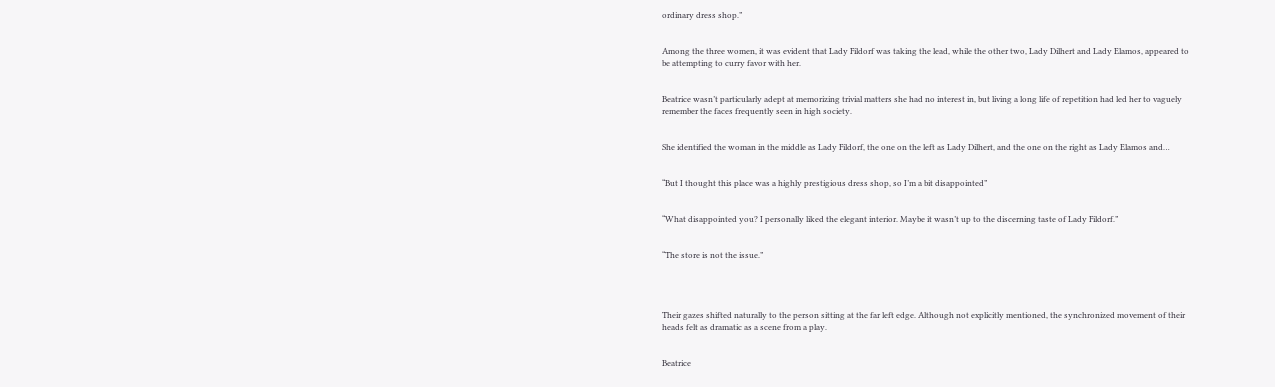ordinary dress shop.”


Among the three women, it was evident that Lady Fildorf was taking the lead, while the other two, Lady Dilhert and Lady Elamos, appeared to be attempting to curry favor with her.


Beatrice wasn’t particularly adept at memorizing trivial matters she had no interest in, but living a long life of repetition had led her to vaguely remember the faces frequently seen in high society.


She identified the woman in the middle as Lady Fildorf, the one on the left as Lady Dilhert, and the one on the right as Lady Elamos and…


“But I thought this place was a highly prestigious dress shop, so I’m a bit disappointed”


“What disappointed you? I personally liked the elegant interior. Maybe it wasn’t up to the discerning taste of Lady Fildorf.”


“The store is not the issue.”




Their gazes shifted naturally to the person sitting at the far left edge. Although not explicitly mentioned, the synchronized movement of their heads felt as dramatic as a scene from a play.


Beatrice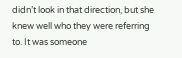didn’t look in that direction, but she knew well who they were referring to. It was someone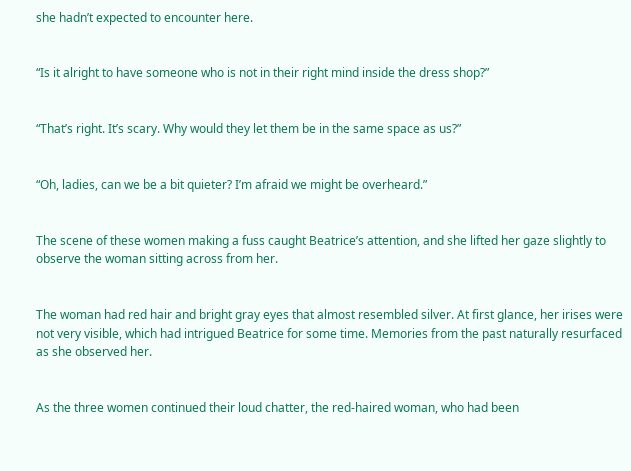she hadn’t expected to encounter here.


“Is it alright to have someone who is not in their right mind inside the dress shop?”


“That’s right. It’s scary. Why would they let them be in the same space as us?”


“Oh, ladies, can we be a bit quieter? I’m afraid we might be overheard.”


The scene of these women making a fuss caught Beatrice’s attention, and she lifted her gaze slightly to observe the woman sitting across from her.


The woman had red hair and bright gray eyes that almost resembled silver. At first glance, her irises were not very visible, which had intrigued Beatrice for some time. Memories from the past naturally resurfaced as she observed her.


As the three women continued their loud chatter, the red-haired woman, who had been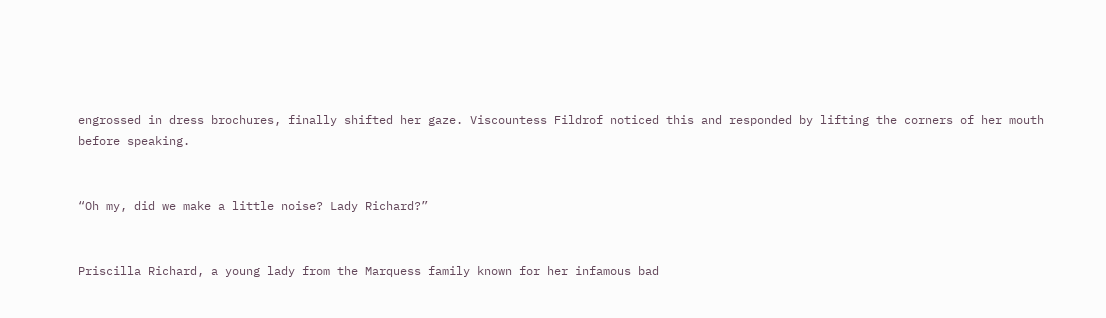engrossed in dress brochures, finally shifted her gaze. Viscountess Fildrof noticed this and responded by lifting the corners of her mouth before speaking.


“Oh my, did we make a little noise? Lady Richard?”


Priscilla Richard, a young lady from the Marquess family known for her infamous bad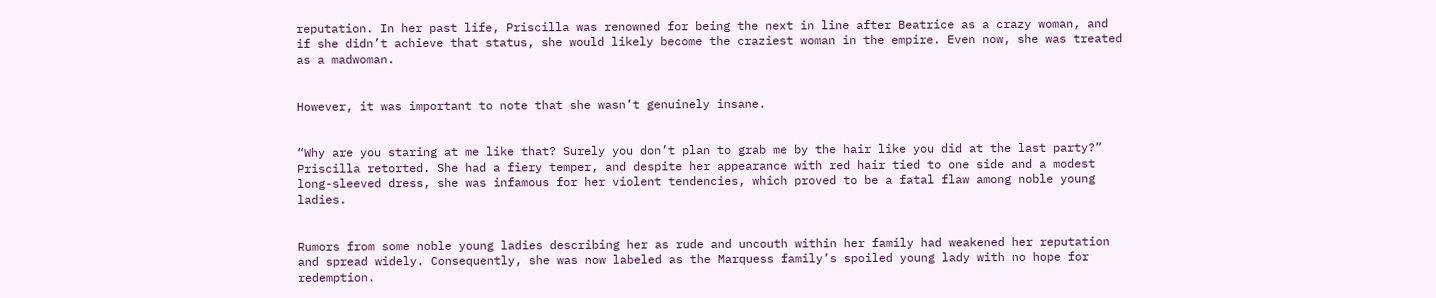reputation. In her past life, Priscilla was renowned for being the next in line after Beatrice as a crazy woman, and if she didn’t achieve that status, she would likely become the craziest woman in the empire. Even now, she was treated as a madwoman.


However, it was important to note that she wasn’t genuinely insane.


“Why are you staring at me like that? Surely you don’t plan to grab me by the hair like you did at the last party?” Priscilla retorted. She had a fiery temper, and despite her appearance with red hair tied to one side and a modest long-sleeved dress, she was infamous for her violent tendencies, which proved to be a fatal flaw among noble young ladies.


Rumors from some noble young ladies describing her as rude and uncouth within her family had weakened her reputation and spread widely. Consequently, she was now labeled as the Marquess family’s spoiled young lady with no hope for redemption.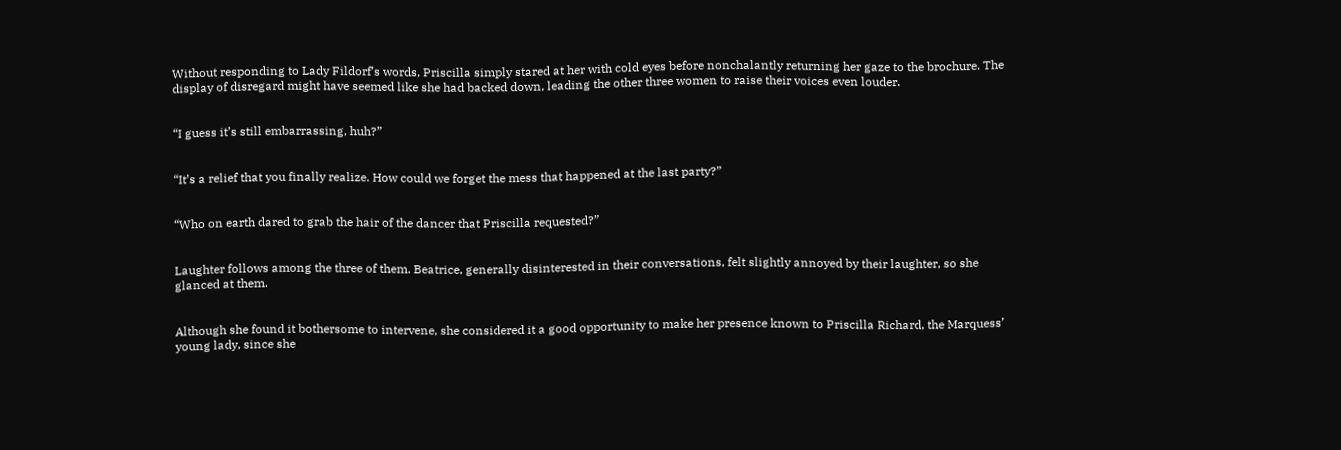Without responding to Lady Fildorf’s words, Priscilla simply stared at her with cold eyes before nonchalantly returning her gaze to the brochure. The display of disregard might have seemed like she had backed down, leading the other three women to raise their voices even louder.


“I guess it’s still embarrassing, huh?”


“It’s a relief that you finally realize. How could we forget the mess that happened at the last party?”


“Who on earth dared to grab the hair of the dancer that Priscilla requested?”


Laughter follows among the three of them. Beatrice, generally disinterested in their conversations, felt slightly annoyed by their laughter, so she glanced at them.


Although she found it bothersome to intervene, she considered it a good opportunity to make her presence known to Priscilla Richard, the Marquess’ young lady, since she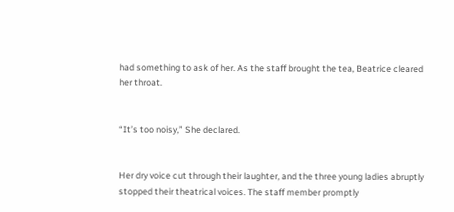had something to ask of her. As the staff brought the tea, Beatrice cleared her throat.


“It’s too noisy,” She declared.


Her dry voice cut through their laughter, and the three young ladies abruptly stopped their theatrical voices. The staff member promptly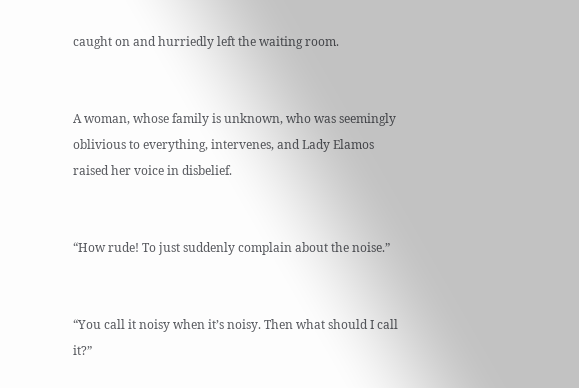caught on and hurriedly left the waiting room.


A woman, whose family is unknown, who was seemingly oblivious to everything, intervenes, and Lady Elamos raised her voice in disbelief.


“How rude! To just suddenly complain about the noise.”


“You call it noisy when it’s noisy. Then what should I call it?”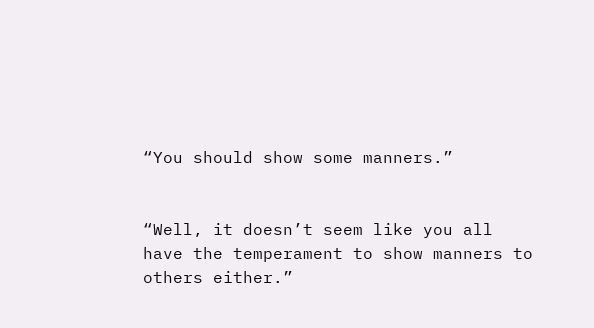“You should show some manners.”


“Well, it doesn’t seem like you all have the temperament to show manners to others either.”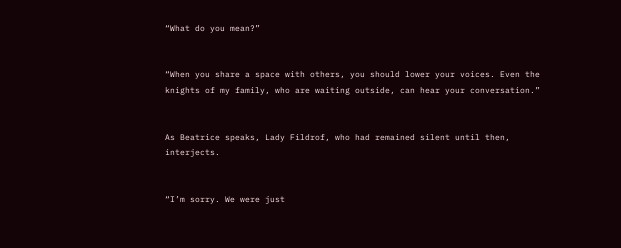“What do you mean?”


“When you share a space with others, you should lower your voices. Even the knights of my family, who are waiting outside, can hear your conversation.”


As Beatrice speaks, Lady Fildrof, who had remained silent until then, interjects.


“I’m sorry. We were just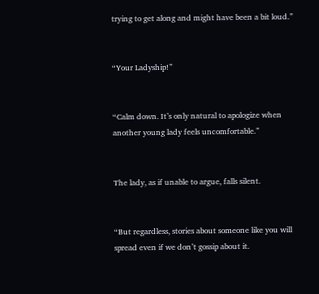trying to get along and might have been a bit loud.”


“Your Ladyship!”


“Calm down. It’s only natural to apologize when another young lady feels uncomfortable.”


The lady, as if unable to argue, falls silent.


“But regardless, stories about someone like you will spread even if we don’t gossip about it.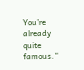You’re already quite famous.”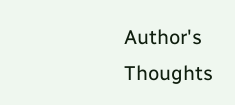Author's Thoughts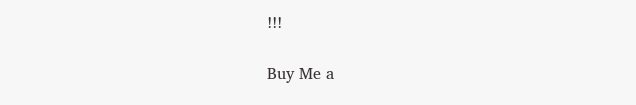!!!

Buy Me a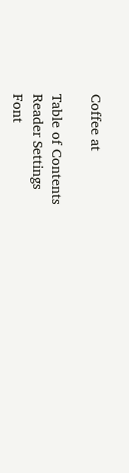Coffee at

Table of Contents
Reader Settings
Font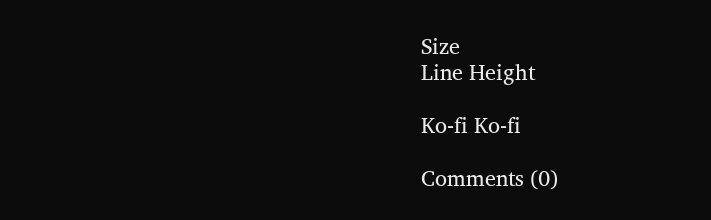Size
Line Height

Ko-fi Ko-fi

Comments (0)